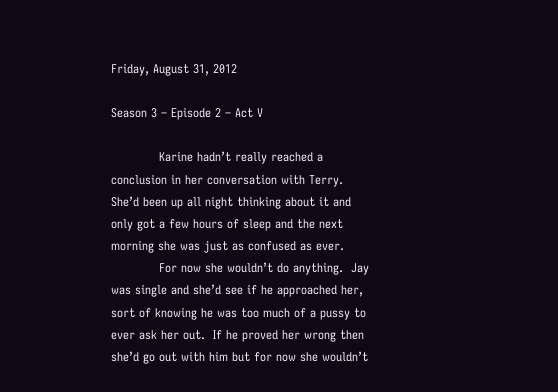Friday, August 31, 2012

Season 3 – Episode 2 – Act V

            Karine hadn’t really reached a conclusion in her conversation with Terry.  She’d been up all night thinking about it and only got a few hours of sleep and the next morning she was just as confused as ever.
            For now she wouldn’t do anything.  Jay was single and she’d see if he approached her, sort of knowing he was too much of a pussy to ever ask her out.  If he proved her wrong then she’d go out with him but for now she wouldn’t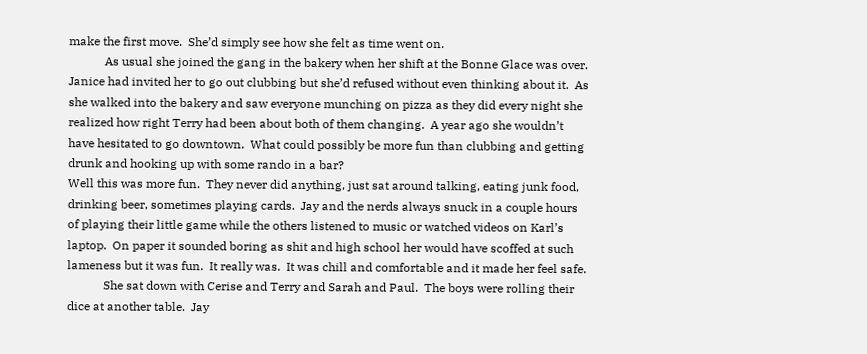make the first move.  She’d simply see how she felt as time went on.
            As usual she joined the gang in the bakery when her shift at the Bonne Glace was over.  Janice had invited her to go out clubbing but she’d refused without even thinking about it.  As she walked into the bakery and saw everyone munching on pizza as they did every night she realized how right Terry had been about both of them changing.  A year ago she wouldn’t have hesitated to go downtown.  What could possibly be more fun than clubbing and getting drunk and hooking up with some rando in a bar?
Well this was more fun.  They never did anything, just sat around talking, eating junk food, drinking beer, sometimes playing cards.  Jay and the nerds always snuck in a couple hours of playing their little game while the others listened to music or watched videos on Karl’s laptop.  On paper it sounded boring as shit and high school her would have scoffed at such lameness but it was fun.  It really was.  It was chill and comfortable and it made her feel safe.
            She sat down with Cerise and Terry and Sarah and Paul.  The boys were rolling their dice at another table.  Jay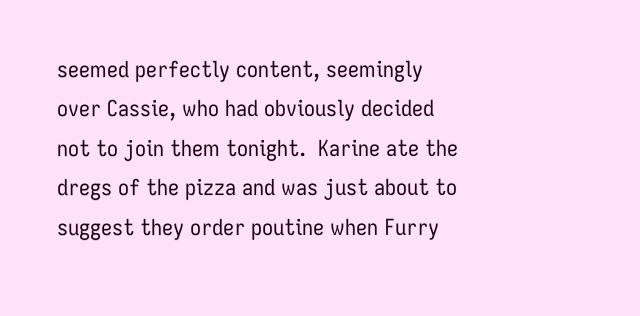seemed perfectly content, seemingly over Cassie, who had obviously decided not to join them tonight.  Karine ate the dregs of the pizza and was just about to suggest they order poutine when Furry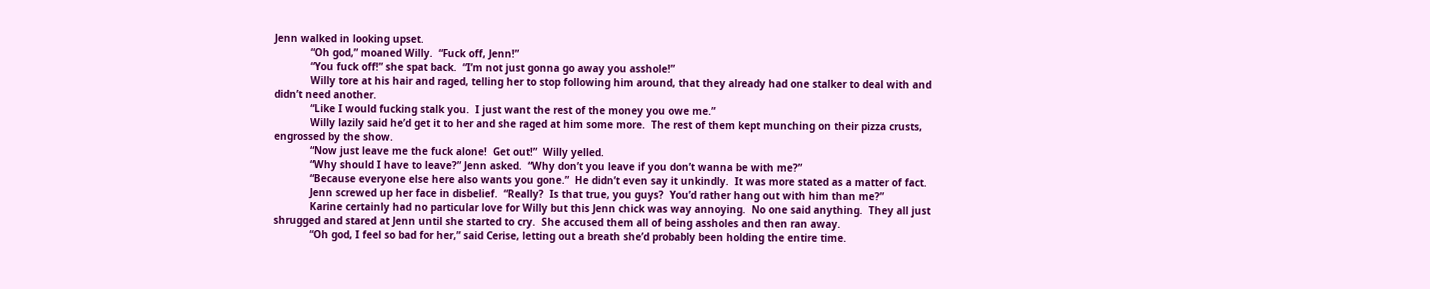Jenn walked in looking upset.
            “Oh god,” moaned Willy.  “Fuck off, Jenn!”
            “You fuck off!” she spat back.  “I’m not just gonna go away you asshole!”
            Willy tore at his hair and raged, telling her to stop following him around, that they already had one stalker to deal with and didn’t need another.
            “Like I would fucking stalk you.  I just want the rest of the money you owe me.”
            Willy lazily said he’d get it to her and she raged at him some more.  The rest of them kept munching on their pizza crusts, engrossed by the show.
            “Now just leave me the fuck alone!  Get out!”  Willy yelled.
            “Why should I have to leave?” Jenn asked.  “Why don’t you leave if you don’t wanna be with me?”
            “Because everyone else here also wants you gone.”  He didn’t even say it unkindly.  It was more stated as a matter of fact.
            Jenn screwed up her face in disbelief.  “Really?  Is that true, you guys?  You’d rather hang out with him than me?”
            Karine certainly had no particular love for Willy but this Jenn chick was way annoying.  No one said anything.  They all just shrugged and stared at Jenn until she started to cry.  She accused them all of being assholes and then ran away.
            “Oh god, I feel so bad for her,” said Cerise, letting out a breath she’d probably been holding the entire time.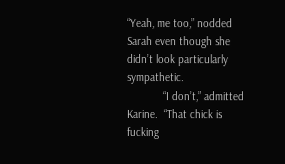“Yeah, me too,” nodded Sarah even though she didn’t look particularly sympathetic.
            “I don’t,” admitted Karine.  “That chick is fucking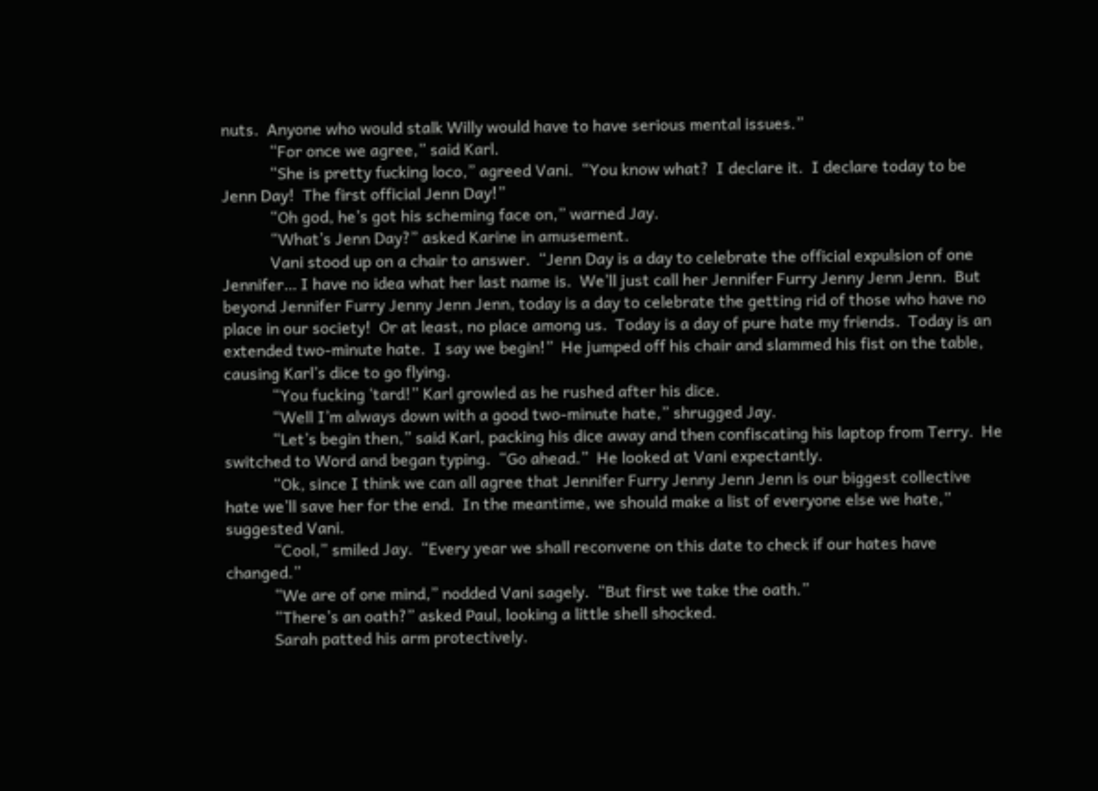nuts.  Anyone who would stalk Willy would have to have serious mental issues.”
            “For once we agree,” said Karl.
            “She is pretty fucking loco,” agreed Vani.  “You know what?  I declare it.  I declare today to be Jenn Day!  The first official Jenn Day!”
            “Oh god, he’s got his scheming face on,” warned Jay.
            “What’s Jenn Day?” asked Karine in amusement.
            Vani stood up on a chair to answer.  “Jenn Day is a day to celebrate the official expulsion of one Jennifer… I have no idea what her last name is.  We’ll just call her Jennifer Furry Jenny Jenn Jenn.  But beyond Jennifer Furry Jenny Jenn Jenn, today is a day to celebrate the getting rid of those who have no place in our society!  Or at least, no place among us.  Today is a day of pure hate my friends.  Today is an extended two-minute hate.  I say we begin!”  He jumped off his chair and slammed his fist on the table, causing Karl’s dice to go flying.
            “You fucking ‘tard!” Karl growled as he rushed after his dice.
            “Well I’m always down with a good two-minute hate,” shrugged Jay.
            “Let’s begin then,” said Karl, packing his dice away and then confiscating his laptop from Terry.  He switched to Word and began typing.  “Go ahead.”  He looked at Vani expectantly.
            “Ok, since I think we can all agree that Jennifer Furry Jenny Jenn Jenn is our biggest collective hate we’ll save her for the end.  In the meantime, we should make a list of everyone else we hate,” suggested Vani.
            “Cool,” smiled Jay.  “Every year we shall reconvene on this date to check if our hates have changed.”
            “We are of one mind,” nodded Vani sagely.  “But first we take the oath.”
            “There’s an oath?” asked Paul, looking a little shell shocked.
            Sarah patted his arm protectively.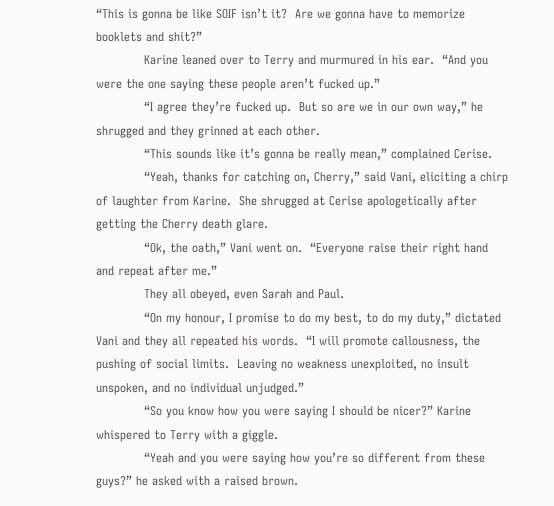“This is gonna be like SOIF isn’t it?  Are we gonna have to memorize booklets and shit?”
            Karine leaned over to Terry and murmured in his ear.  “And you were the one saying these people aren’t fucked up.”
            “I agree they’re fucked up.  But so are we in our own way,” he shrugged and they grinned at each other.
            “This sounds like it’s gonna be really mean,” complained Cerise.
            “Yeah, thanks for catching on, Cherry,” said Vani, eliciting a chirp of laughter from Karine.  She shrugged at Cerise apologetically after getting the Cherry death glare.
            “Ok, the oath,” Vani went on.  “Everyone raise their right hand and repeat after me.”
            They all obeyed, even Sarah and Paul.
            “On my honour, I promise to do my best, to do my duty,” dictated Vani and they all repeated his words.  “I will promote callousness, the pushing of social limits.  Leaving no weakness unexploited, no insult unspoken, and no individual unjudged.”
            “So you know how you were saying I should be nicer?” Karine whispered to Terry with a giggle.
            “Yeah and you were saying how you’re so different from these guys?” he asked with a raised brown.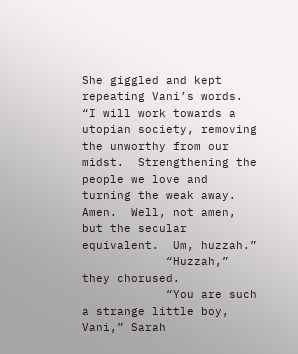She giggled and kept repeating Vani’s words.  “I will work towards a utopian society, removing the unworthy from our midst.  Strengthening the people we love and turning the weak away.  Amen.  Well, not amen, but the secular equivalent.  Um, huzzah.”
            “Huzzah,” they chorused.
            “You are such a strange little boy, Vani,” Sarah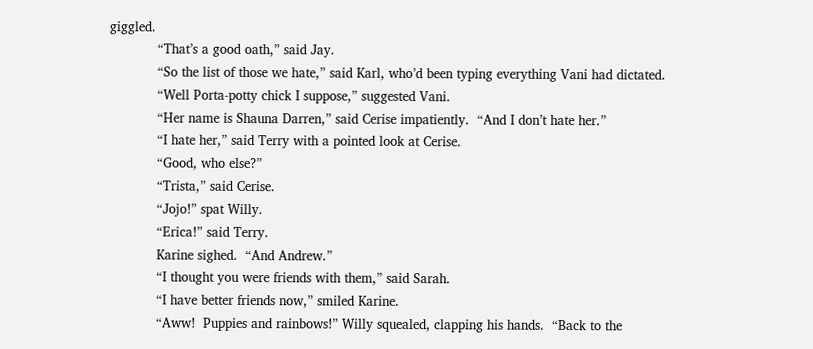giggled.
            “That’s a good oath,” said Jay.
            “So the list of those we hate,” said Karl, who’d been typing everything Vani had dictated.
            “Well Porta-potty chick I suppose,” suggested Vani.
            “Her name is Shauna Darren,” said Cerise impatiently.  “And I don’t hate her.”
            “I hate her,” said Terry with a pointed look at Cerise.
            “Good, who else?”
            “Trista,” said Cerise.
            “Jojo!” spat Willy.
            “Erica!” said Terry.
            Karine sighed.  “And Andrew.”
            “I thought you were friends with them,” said Sarah.
            “I have better friends now,” smiled Karine.
            “Aww!  Puppies and rainbows!” Willy squealed, clapping his hands.  “Back to the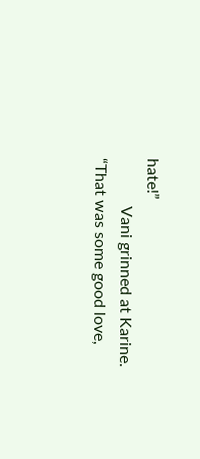hate!”
            Vani grinned at Karine.  “That was some good love,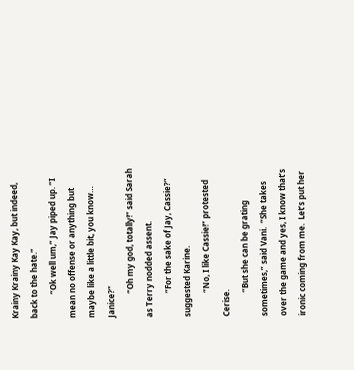Krainy Krainy Kay Kay, but indeed, back to the hate.”
            “Ok well um,” Jay piped up. “I mean no offense or anything but maybe like a little bit, you know… Janice?”
            “Oh my god, totally!” said Sarah as Terry nodded assent.
            “For the sake of Jay, Cassie?” suggested Karine.
            “No, I like Cassie!” protested Cerise.
            “But she can be grating sometimes,” said Vani.  “She takes over the game and yes, I know that’s ironic coming from me.  Let’s put her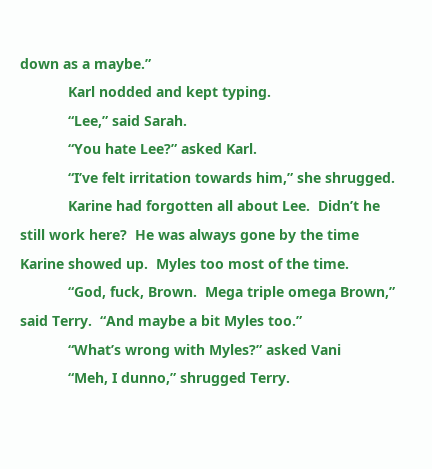down as a maybe.”
            Karl nodded and kept typing.
            “Lee,” said Sarah.
            “You hate Lee?” asked Karl.
            “I’ve felt irritation towards him,” she shrugged.
            Karine had forgotten all about Lee.  Didn’t he still work here?  He was always gone by the time Karine showed up.  Myles too most of the time.
            “God, fuck, Brown.  Mega triple omega Brown,” said Terry.  “And maybe a bit Myles too.”
            “What’s wrong with Myles?” asked Vani
            “Meh, I dunno,” shrugged Terry.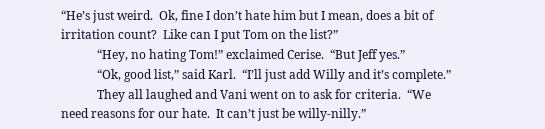“He’s just weird.  Ok, fine I don’t hate him but I mean, does a bit of irritation count?  Like can I put Tom on the list?”
            “Hey, no hating Tom!” exclaimed Cerise.  “But Jeff yes.”
            “Ok, good list,” said Karl.  “I’ll just add Willy and it’s complete.”
            They all laughed and Vani went on to ask for criteria.  “We need reasons for our hate.  It can’t just be willy-nilly.”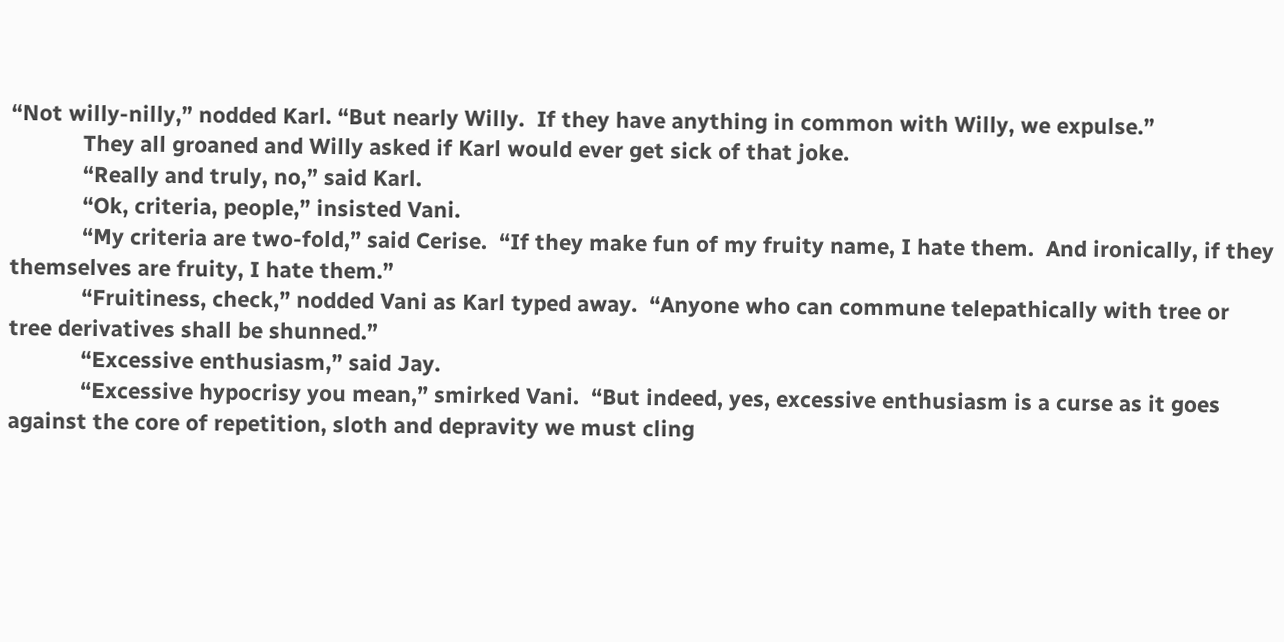“Not willy-nilly,” nodded Karl. “But nearly Willy.  If they have anything in common with Willy, we expulse.”
            They all groaned and Willy asked if Karl would ever get sick of that joke.
            “Really and truly, no,” said Karl.
            “Ok, criteria, people,” insisted Vani.
            “My criteria are two-fold,” said Cerise.  “If they make fun of my fruity name, I hate them.  And ironically, if they themselves are fruity, I hate them.”
            “Fruitiness, check,” nodded Vani as Karl typed away.  “Anyone who can commune telepathically with tree or tree derivatives shall be shunned.”
            “Excessive enthusiasm,” said Jay.
            “Excessive hypocrisy you mean,” smirked Vani.  “But indeed, yes, excessive enthusiasm is a curse as it goes against the core of repetition, sloth and depravity we must cling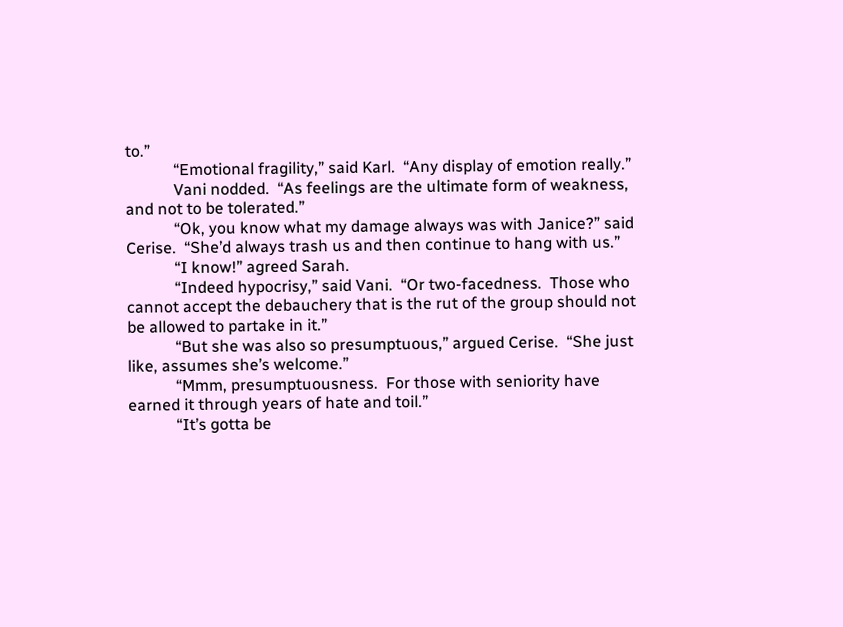to.”
            “Emotional fragility,” said Karl.  “Any display of emotion really.”
            Vani nodded.  “As feelings are the ultimate form of weakness, and not to be tolerated.”
            “Ok, you know what my damage always was with Janice?” said Cerise.  “She’d always trash us and then continue to hang with us.”
            “I know!” agreed Sarah.
            “Indeed hypocrisy,” said Vani.  “Or two-facedness.  Those who cannot accept the debauchery that is the rut of the group should not be allowed to partake in it.”
            “But she was also so presumptuous,” argued Cerise.  “She just like, assumes she’s welcome.”
            “Mmm, presumptuousness.  For those with seniority have earned it through years of hate and toil.”
            “It’s gotta be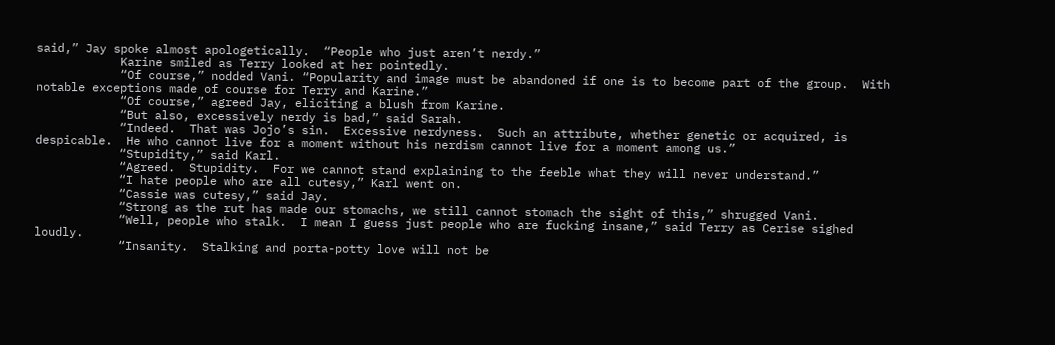said,” Jay spoke almost apologetically.  “People who just aren’t nerdy.”
            Karine smiled as Terry looked at her pointedly.
            “Of course,” nodded Vani. “Popularity and image must be abandoned if one is to become part of the group.  With notable exceptions made of course for Terry and Karine.”
            “Of course,” agreed Jay, eliciting a blush from Karine.
            “But also, excessively nerdy is bad,” said Sarah.
            “Indeed.  That was Jojo’s sin.  Excessive nerdyness.  Such an attribute, whether genetic or acquired, is despicable.  He who cannot live for a moment without his nerdism cannot live for a moment among us.”
            “Stupidity,” said Karl.
            “Agreed.  Stupidity.  For we cannot stand explaining to the feeble what they will never understand.”
            “I hate people who are all cutesy,” Karl went on.
            “Cassie was cutesy,” said Jay.
            “Strong as the rut has made our stomachs, we still cannot stomach the sight of this,” shrugged Vani.
            “Well, people who stalk.  I mean I guess just people who are fucking insane,” said Terry as Cerise sighed loudly.
            “Insanity.  Stalking and porta-potty love will not be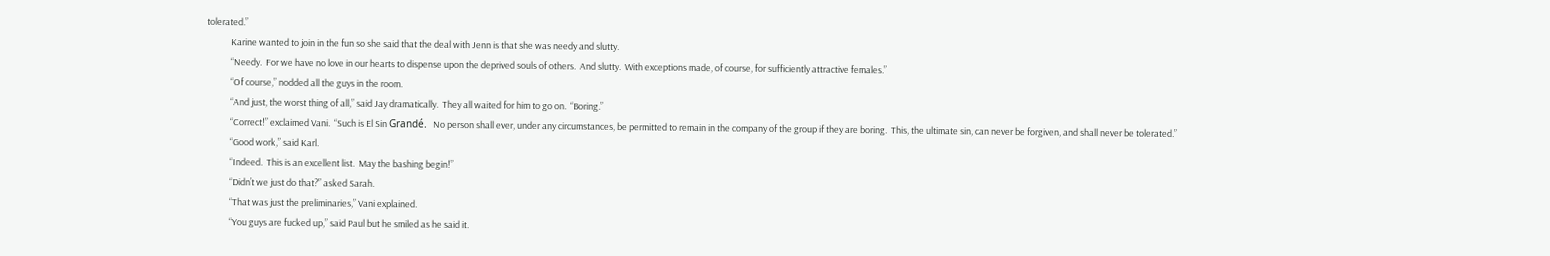tolerated.”
            Karine wanted to join in the fun so she said that the deal with Jenn is that she was needy and slutty.
            “Needy.  For we have no love in our hearts to dispense upon the deprived souls of others.  And slutty.  With exceptions made, of course, for sufficiently attractive females.”
            “Of course,” nodded all the guys in the room.
            “And just, the worst thing of all,” said Jay dramatically.  They all waited for him to go on.  “Boring.”
            “Correct!” exclaimed Vani.  “Such is El Sin Grandé.  No person shall ever, under any circumstances, be permitted to remain in the company of the group if they are boring.  This, the ultimate sin, can never be forgiven, and shall never be tolerated.”
            “Good work,” said Karl.
            “Indeed.  This is an excellent list.  May the bashing begin!”
            “Didn’t we just do that?” asked Sarah.
            “That was just the preliminaries,” Vani explained.
            “You guys are fucked up,” said Paul but he smiled as he said it.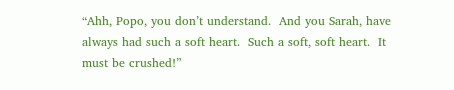“Ahh, Popo, you don’t understand.  And you Sarah, have always had such a soft heart.  Such a soft, soft heart.  It must be crushed!”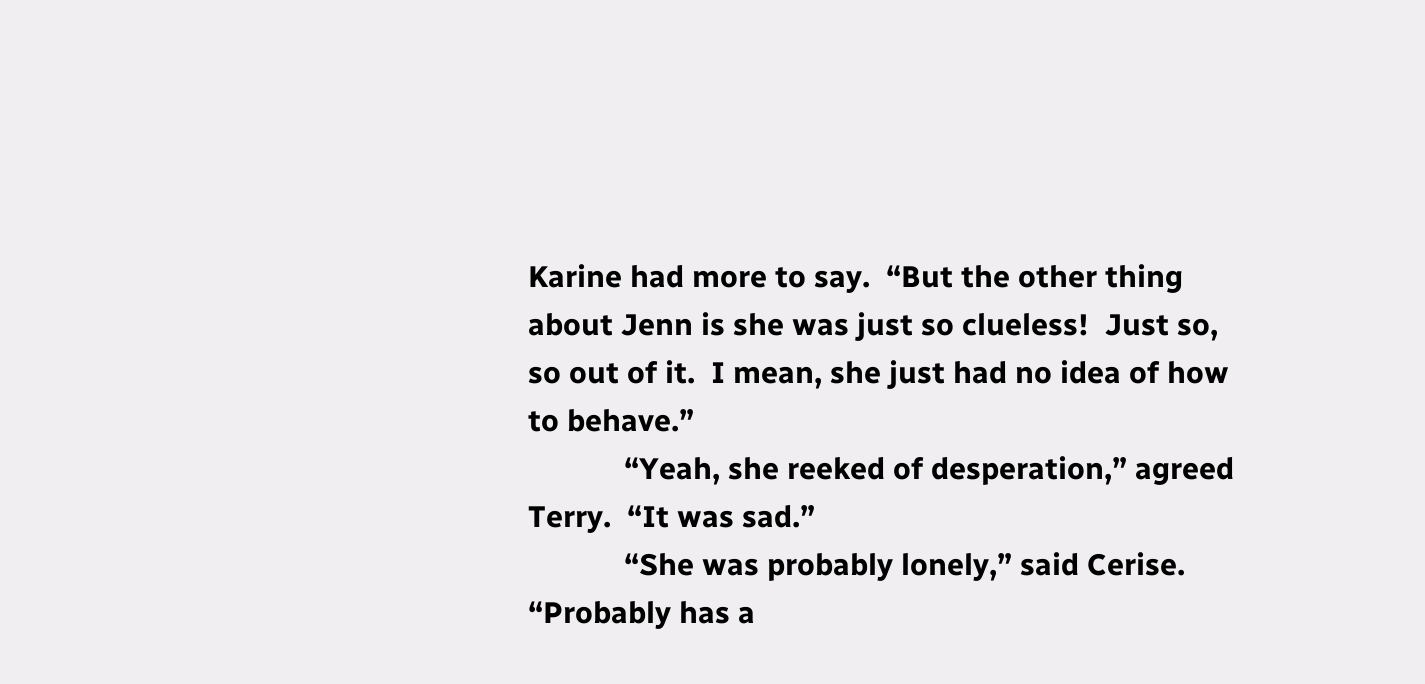Karine had more to say.  “But the other thing about Jenn is she was just so clueless!  Just so, so out of it.  I mean, she just had no idea of how to behave.”
            “Yeah, she reeked of desperation,” agreed Terry.  “It was sad.”
            “She was probably lonely,” said Cerise.  “Probably has a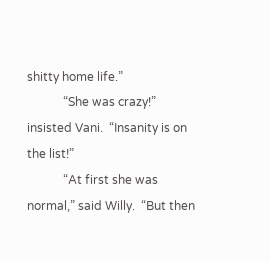shitty home life.”
            “She was crazy!” insisted Vani.  “Insanity is on the list!”
            “At first she was normal,” said Willy.  “But then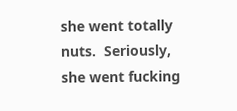she went totally nuts.  Seriously, she went fucking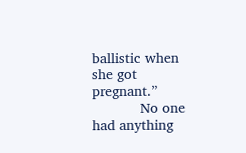ballistic when she got pregnant.”
            No one had anything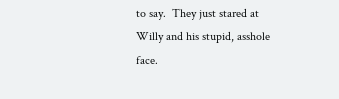to say.  They just stared at Willy and his stupid, asshole face.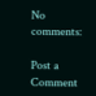No comments:

Post a Comment